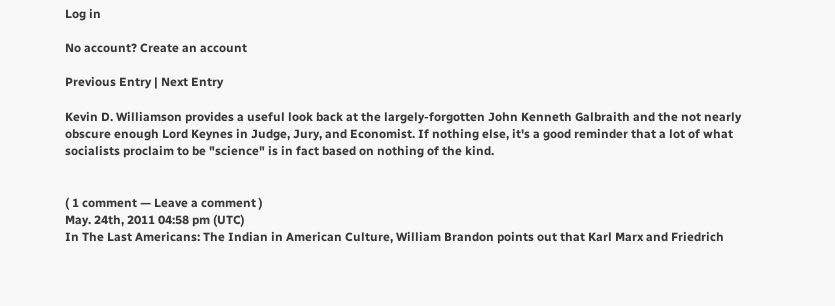Log in

No account? Create an account

Previous Entry | Next Entry

Kevin D. Williamson provides a useful look back at the largely-forgotten John Kenneth Galbraith and the not nearly obscure enough Lord Keynes in Judge, Jury, and Economist. If nothing else, it's a good reminder that a lot of what socialists proclaim to be "science" is in fact based on nothing of the kind.


( 1 comment — Leave a comment )
May. 24th, 2011 04:58 pm (UTC)
In The Last Americans: The Indian in American Culture, William Brandon points out that Karl Marx and Friedrich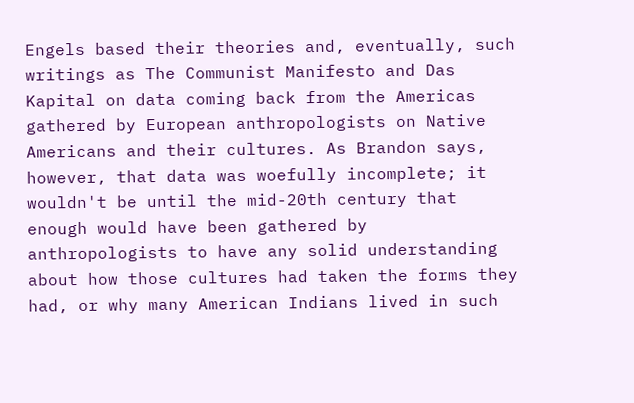Engels based their theories and, eventually, such writings as The Communist Manifesto and Das Kapital on data coming back from the Americas gathered by European anthropologists on Native Americans and their cultures. As Brandon says, however, that data was woefully incomplete; it wouldn't be until the mid-20th century that enough would have been gathered by anthropologists to have any solid understanding about how those cultures had taken the forms they had, or why many American Indians lived in such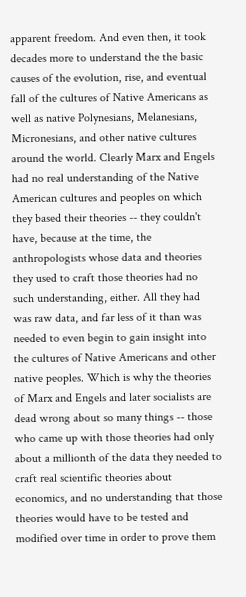apparent freedom. And even then, it took decades more to understand the the basic causes of the evolution, rise, and eventual fall of the cultures of Native Americans as well as native Polynesians, Melanesians, Micronesians, and other native cultures around the world. Clearly Marx and Engels had no real understanding of the Native American cultures and peoples on which they based their theories -- they couldn't have, because at the time, the anthropologists whose data and theories they used to craft those theories had no such understanding, either. All they had was raw data, and far less of it than was needed to even begin to gain insight into the cultures of Native Americans and other native peoples. Which is why the theories of Marx and Engels and later socialists are dead wrong about so many things -- those who came up with those theories had only about a millionth of the data they needed to craft real scientific theories about economics, and no understanding that those theories would have to be tested and modified over time in order to prove them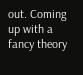out. Coming up with a fancy theory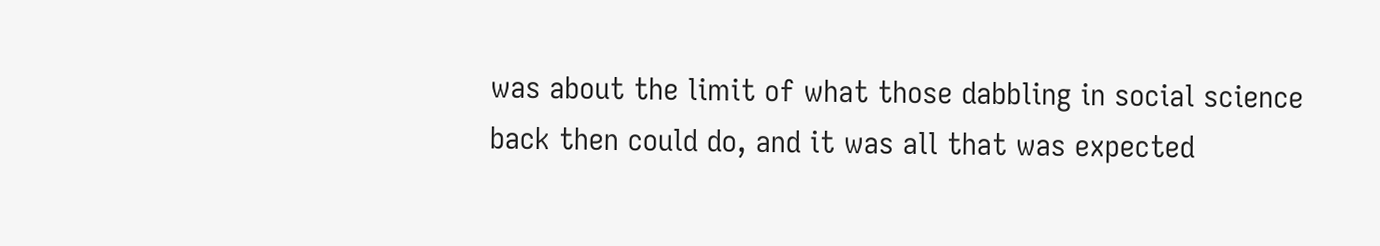was about the limit of what those dabbling in social science back then could do, and it was all that was expected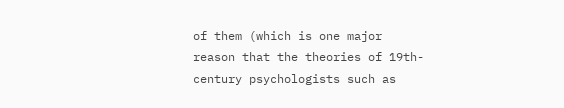of them (which is one major reason that the theories of 19th-century psychologists such as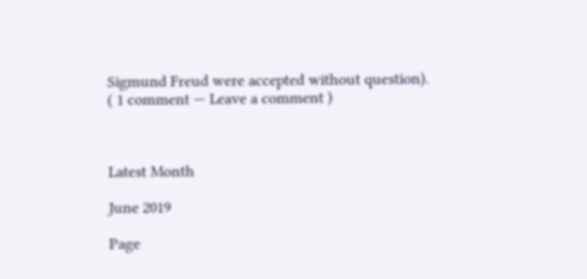Sigmund Freud were accepted without question).
( 1 comment — Leave a comment )



Latest Month

June 2019

Page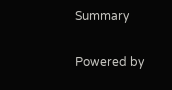Summary

Powered by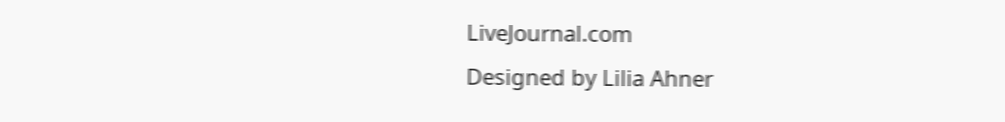LiveJournal.com
Designed by Lilia Ahner